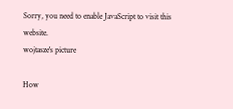Sorry, you need to enable JavaScript to visit this website.
wojtasze's picture

How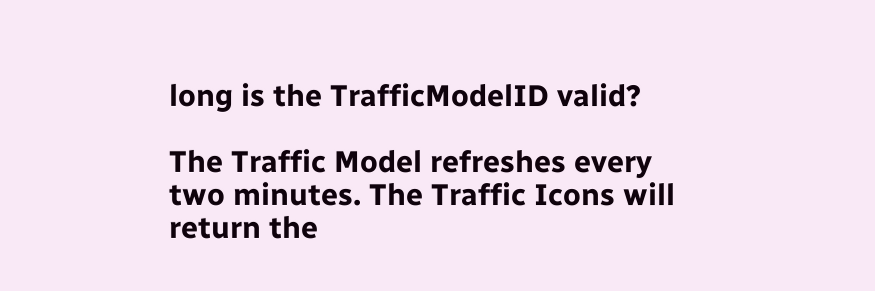long is the TrafficModelID valid?

The Traffic Model refreshes every two minutes. The Traffic Icons will return the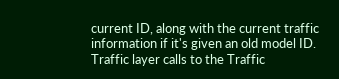current ID, along with the current traffic information if it's given an old model ID. Traffic layer calls to the Traffic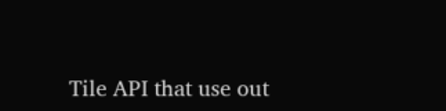Tile API that use out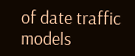of date traffic models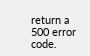return a 500 error code.